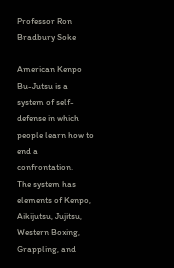Professor Ron Bradbury Soke

American Kenpo Bu-Jutsu is a system of self-defense in which people learn how to end a confrontation.
The system has elements of Kenpo, Aikijutsu, Jujitsu, Western Boxing, Grappling, and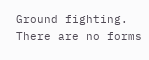Ground fighting. There are no forms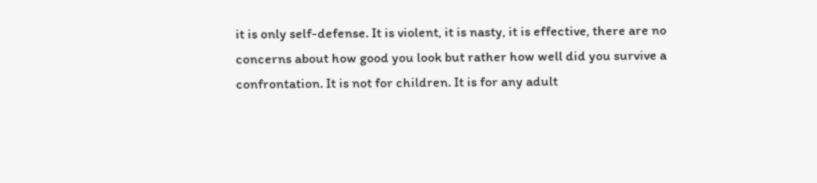it is only self-defense. It is violent, it is nasty, it is effective, there are no concerns about how good you look but rather how well did you survive a confrontation. It is not for children. It is for any adult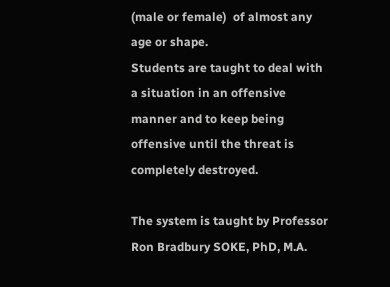(male or female)  of almost any age or shape.
Students are taught to deal with a situation in an offensive manner and to keep being offensive until the threat is completely destroyed.

The system is taught by Professor Ron Bradbury SOKE, PhD, M.A.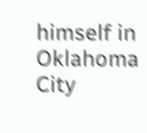himself in Oklahoma City